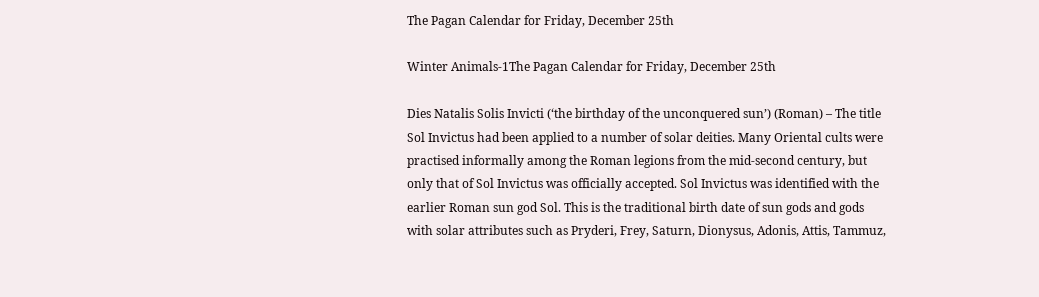The Pagan Calendar for Friday, December 25th

Winter Animals-1The Pagan Calendar for Friday, December 25th

Dies Natalis Solis Invicti (‘the birthday of the unconquered sun’) (Roman) – The title Sol Invictus had been applied to a number of solar deities. Many Oriental cults were practised informally among the Roman legions from the mid-second century, but only that of Sol Invictus was officially accepted. Sol Invictus was identified with the earlier Roman sun god Sol. This is the traditional birth date of sun gods and gods with solar attributes such as Pryderi, Frey, Saturn, Dionysus, Adonis, Attis, Tammuz,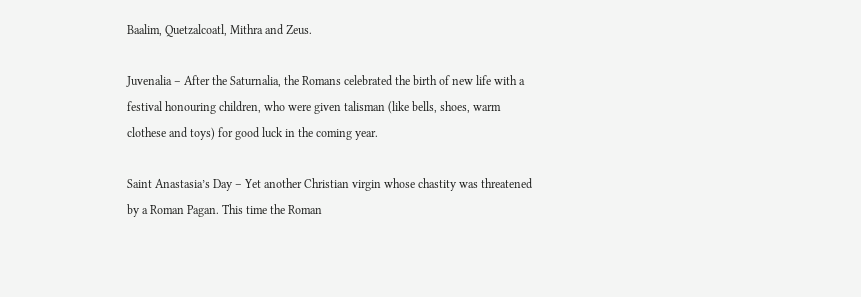Baalim, Quetzalcoatl, Mithra and Zeus.

Juvenalia – After the Saturnalia, the Romans celebrated the birth of new life with a festival honouring children, who were given talisman (like bells, shoes, warm clothese and toys) for good luck in the coming year.

Saint Anastasia’s Day – Yet another Christian virgin whose chastity was threatened by a Roman Pagan. This time the Roman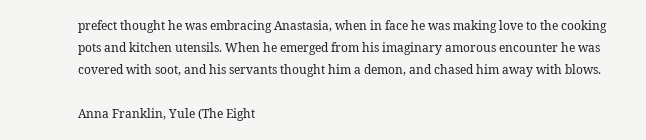prefect thought he was embracing Anastasia, when in face he was making love to the cooking pots and kitchen utensils. When he emerged from his imaginary amorous encounter he was covered with soot, and his servants thought him a demon, and chased him away with blows.

Anna Franklin, Yule (The Eight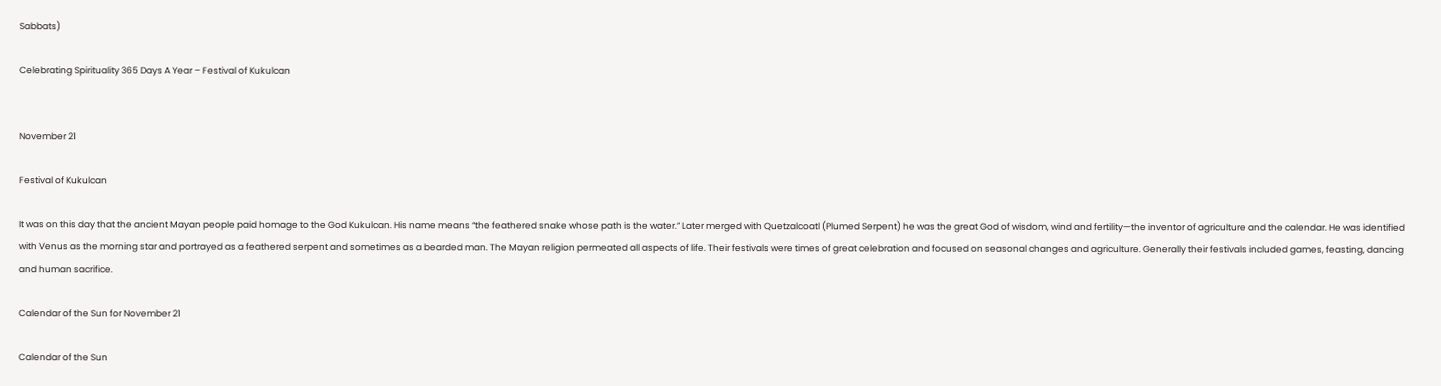Sabbats)

Celebrating Spirituality 365 Days A Year – Festival of Kukulcan


November 21

Festival of Kukulcan

It was on this day that the ancient Mayan people paid homage to the God Kukulcan. His name means “the feathered snake whose path is the water.” Later merged with Quetzalcoatl (Plumed Serpent) he was the great God of wisdom, wind and fertility—the inventor of agriculture and the calendar. He was identified with Venus as the morning star and portrayed as a feathered serpent and sometimes as a bearded man. The Mayan religion permeated all aspects of life. Their festivals were times of great celebration and focused on seasonal changes and agriculture. Generally their festivals included games, feasting, dancing and human sacrifice.

Calendar of the Sun for November 21

Calendar of the Sun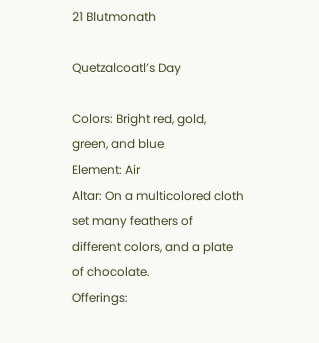21 Blutmonath

Quetzalcoatl’s Day

Colors: Bright red, gold, green, and blue
Element: Air
Altar: On a multicolored cloth set many feathers of different colors, and a plate of chocolate.
Offerings: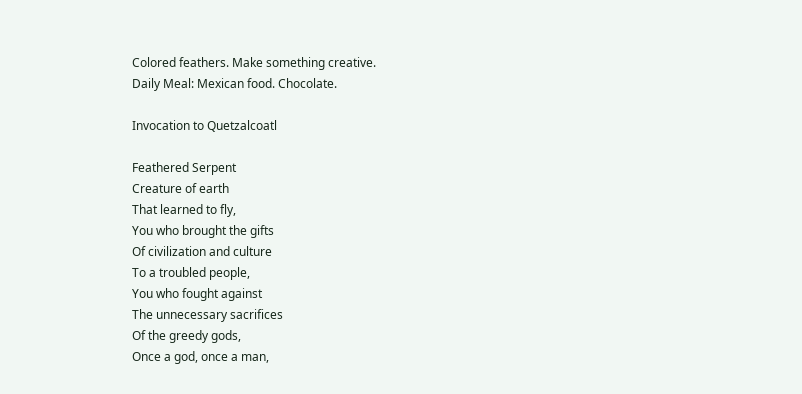Colored feathers. Make something creative.
Daily Meal: Mexican food. Chocolate.

Invocation to Quetzalcoatl

Feathered Serpent
Creature of earth
That learned to fly,
You who brought the gifts
Of civilization and culture
To a troubled people,
You who fought against
The unnecessary sacrifices
Of the greedy gods,
Once a god, once a man,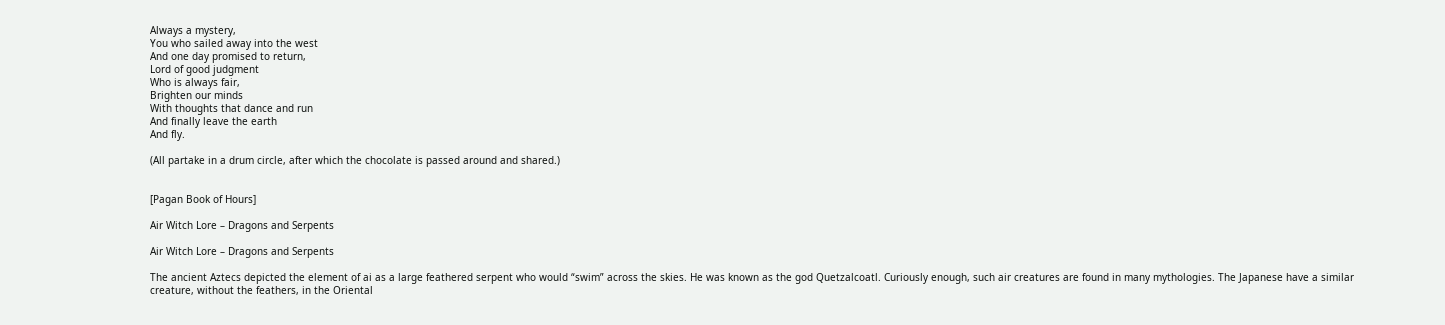Always a mystery,
You who sailed away into the west
And one day promised to return,
Lord of good judgment
Who is always fair,
Brighten our minds
With thoughts that dance and run
And finally leave the earth
And fly.

(All partake in a drum circle, after which the chocolate is passed around and shared.)


[Pagan Book of Hours]

Air Witch Lore – Dragons and Serpents

Air Witch Lore – Dragons and Serpents

The ancient Aztecs depicted the element of ai as a large feathered serpent who would “swim” across the skies. He was known as the god Quetzalcoatl. Curiously enough, such air creatures are found in many mythologies. The Japanese have a similar creature, without the feathers, in the Oriental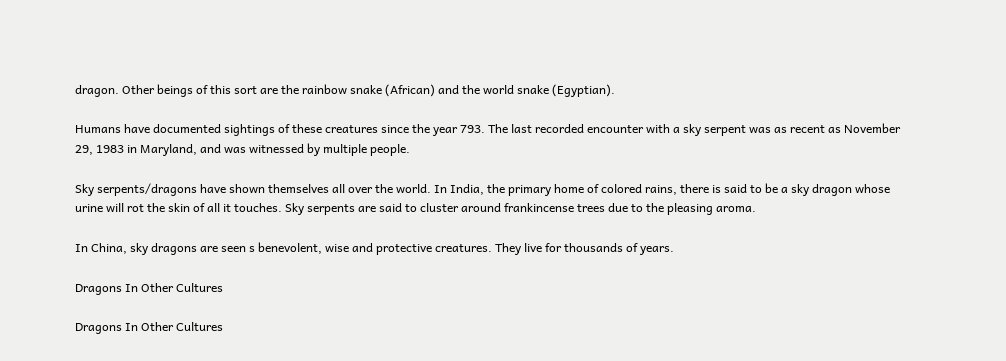dragon. Other beings of this sort are the rainbow snake (African) and the world snake (Egyptian).

Humans have documented sightings of these creatures since the year 793. The last recorded encounter with a sky serpent was as recent as November 29, 1983 in Maryland, and was witnessed by multiple people.

Sky serpents/dragons have shown themselves all over the world. In India, the primary home of colored rains, there is said to be a sky dragon whose urine will rot the skin of all it touches. Sky serpents are said to cluster around frankincense trees due to the pleasing aroma.

In China, sky dragons are seen s benevolent, wise and protective creatures. They live for thousands of years.

Dragons In Other Cultures

Dragons In Other Cultures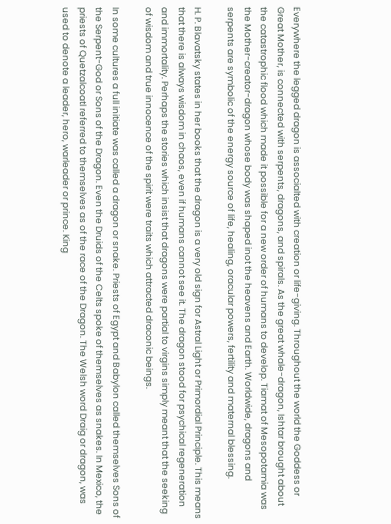Everywhere the legged dragon is associalted with creation or life-giving. Throughout the world the Goddess or Great Mother, is connected with serpents, dragons, and spirals. As the great whale-dragon, Ishtar brought about the catastrophic flood which made it possible for a new order of humans to develop. Tiamat of Mesopotamia was the Mother-creator-dragon whose body was shaped inot the heavens and Earth. Worldwide, dragons and serpents are symbolic of the energy source of life, healing, oracular powers, fertility and maternal blessing.

H. P. Blavatsky states in her books that the dragon is a very old sign for Astral Light or Primordial Principle. This means that there is always wisdom in chaos, even if humans cannot see it. The dragon stood for psychical regeneration and immortality. Perhaps the stories which insist that dragons were partial to virgins simply meant that the seeking of wisdom and true innocence of the spirit were traits which attracted draconic beings.

In some cultures a full initiate was called a dragon or snake. Priests of Egypt and Babylon called themselves Sons of the Serpent-God or Sons of the Dragon. Even the Druids of the Celts spoke of themselves as snakes. In Mexico, the priests of Quetzalcoatl referred to themselves as of the race of the Dragon. The Welsh word Draig or dragon, was used to denote a leader, hero, warleader or prince. King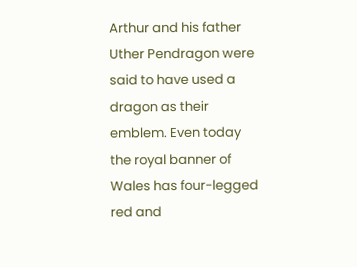Arthur and his father Uther Pendragon were said to have used a dragon as their emblem. Even today the royal banner of Wales has four-legged red and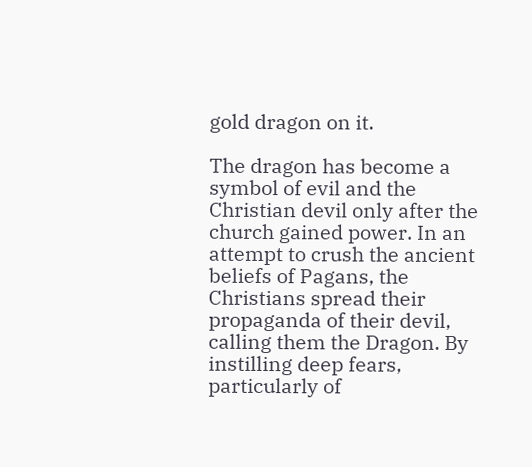gold dragon on it.

The dragon has become a symbol of evil and the Christian devil only after the church gained power. In an attempt to crush the ancient beliefs of Pagans, the Christians spread their propaganda of their devil, calling them the Dragon. By instilling deep fears, particularly of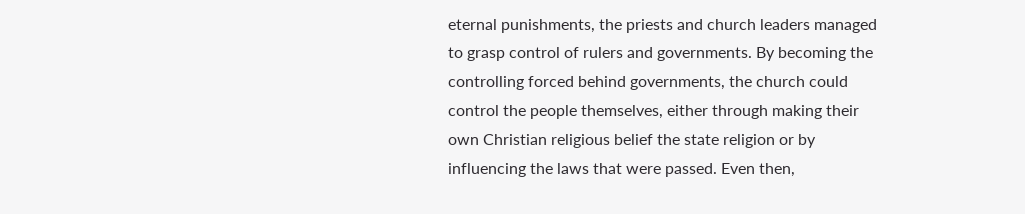eternal punishments, the priests and church leaders managed to grasp control of rulers and governments. By becoming the controlling forced behind governments, the church could control the people themselves, either through making their own Christian religious belief the state religion or by influencing the laws that were passed. Even then,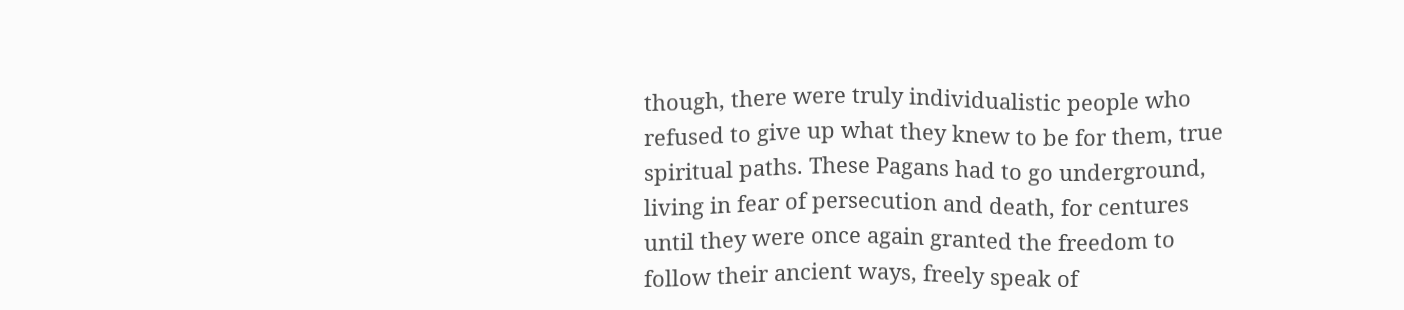though, there were truly individualistic people who refused to give up what they knew to be for them, true spiritual paths. These Pagans had to go underground, living in fear of persecution and death, for centures until they were once again granted the freedom to follow their ancient ways, freely speak of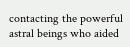contacting the powerful astral beings who aided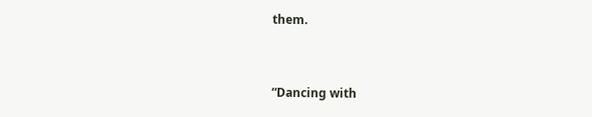them.


“Dancing with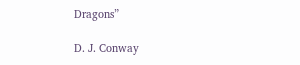Dragons”

D. J. Conway